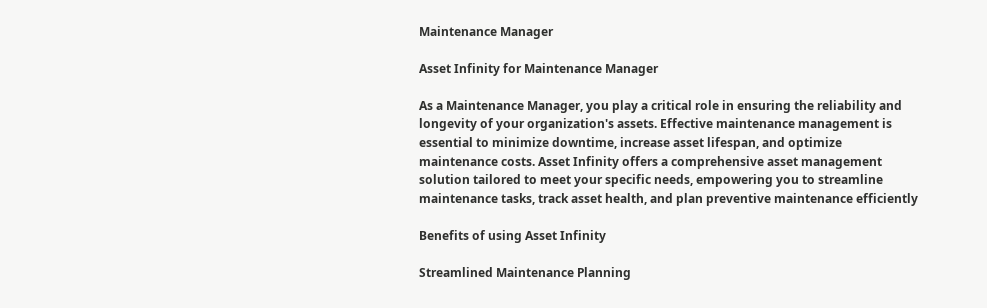Maintenance Manager

Asset Infinity for Maintenance Manager

As a Maintenance Manager, you play a critical role in ensuring the reliability and longevity of your organization's assets. Effective maintenance management is essential to minimize downtime, increase asset lifespan, and optimize maintenance costs. Asset Infinity offers a comprehensive asset management solution tailored to meet your specific needs, empowering you to streamline maintenance tasks, track asset health, and plan preventive maintenance efficiently

Benefits of using Asset Infinity

Streamlined Maintenance Planning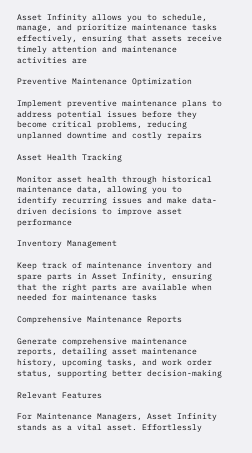Asset Infinity allows you to schedule, manage, and prioritize maintenance tasks effectively, ensuring that assets receive timely attention and maintenance activities are

Preventive Maintenance Optimization

Implement preventive maintenance plans to address potential issues before they become critical problems, reducing unplanned downtime and costly repairs

Asset Health Tracking

Monitor asset health through historical maintenance data, allowing you to identify recurring issues and make data-driven decisions to improve asset performance

Inventory Management

Keep track of maintenance inventory and spare parts in Asset Infinity, ensuring that the right parts are available when needed for maintenance tasks

Comprehensive Maintenance Reports

Generate comprehensive maintenance reports, detailing asset maintenance history, upcoming tasks, and work order status, supporting better decision-making

Relevant Features

For Maintenance Managers, Asset Infinity stands as a vital asset. Effortlessly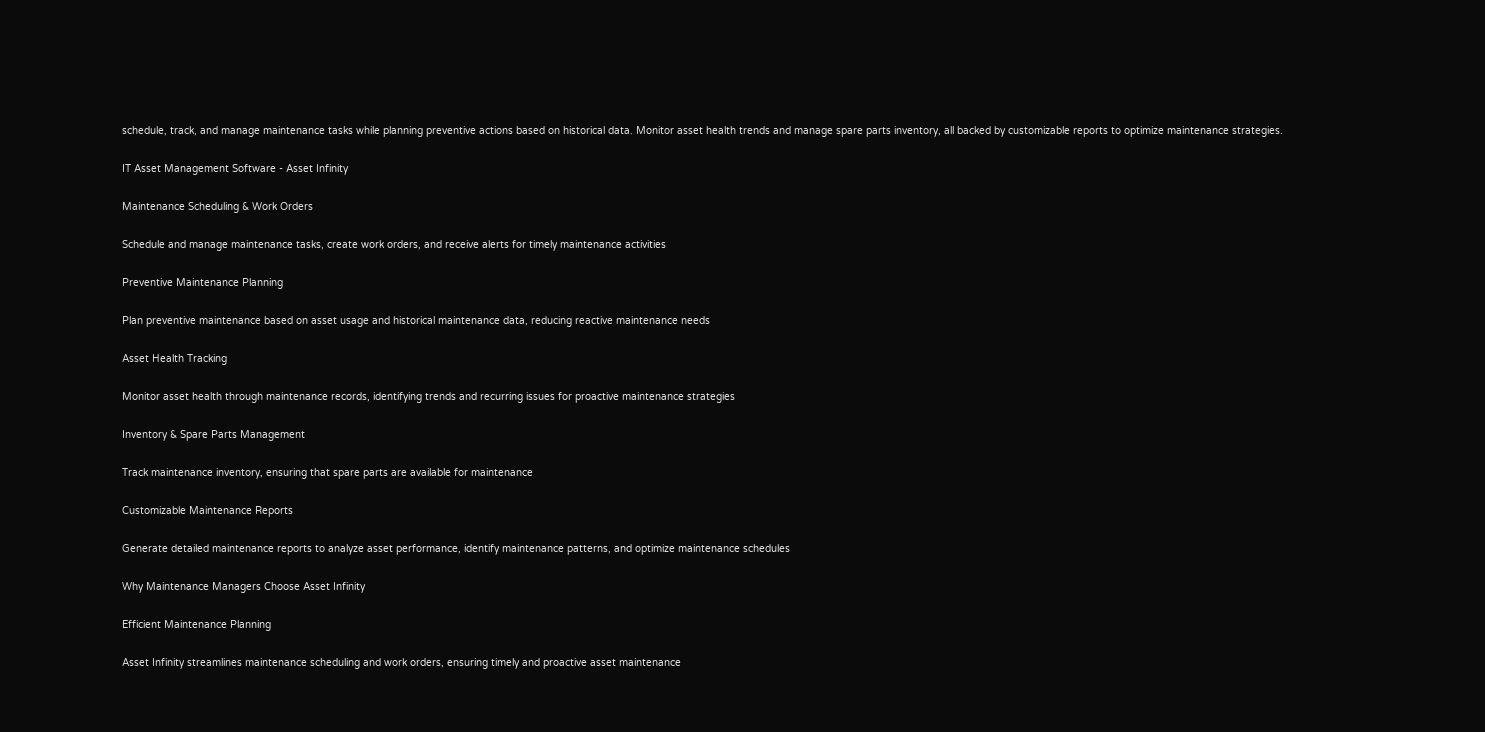schedule, track, and manage maintenance tasks while planning preventive actions based on historical data. Monitor asset health trends and manage spare parts inventory, all backed by customizable reports to optimize maintenance strategies.

IT Asset Management Software - Asset Infinity

Maintenance Scheduling & Work Orders

Schedule and manage maintenance tasks, create work orders, and receive alerts for timely maintenance activities

Preventive Maintenance Planning

Plan preventive maintenance based on asset usage and historical maintenance data, reducing reactive maintenance needs

Asset Health Tracking

Monitor asset health through maintenance records, identifying trends and recurring issues for proactive maintenance strategies

Inventory & Spare Parts Management

Track maintenance inventory, ensuring that spare parts are available for maintenance

Customizable Maintenance Reports

Generate detailed maintenance reports to analyze asset performance, identify maintenance patterns, and optimize maintenance schedules

Why Maintenance Managers Choose Asset Infinity

Efficient Maintenance Planning

Asset Infinity streamlines maintenance scheduling and work orders, ensuring timely and proactive asset maintenance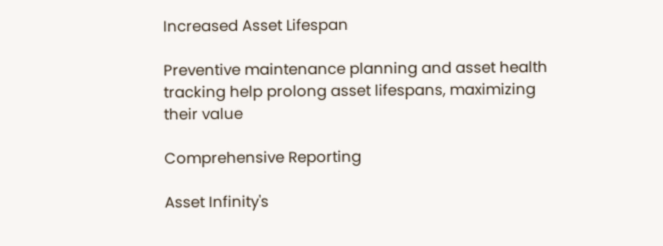Increased Asset Lifespan

Preventive maintenance planning and asset health tracking help prolong asset lifespans, maximizing their value

Comprehensive Reporting

Asset Infinity's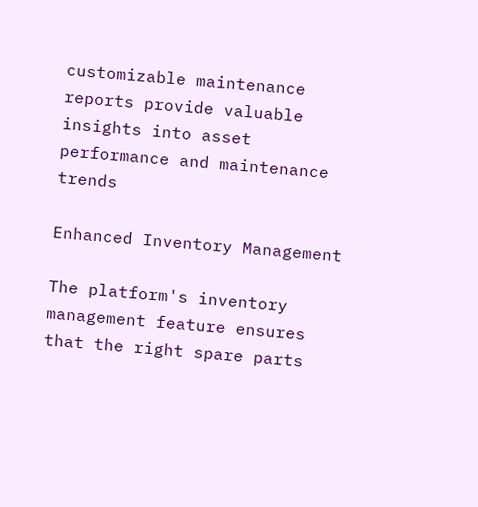customizable maintenance reports provide valuable insights into asset performance and maintenance trends

Enhanced Inventory Management

The platform's inventory management feature ensures that the right spare parts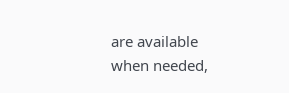are available when needed,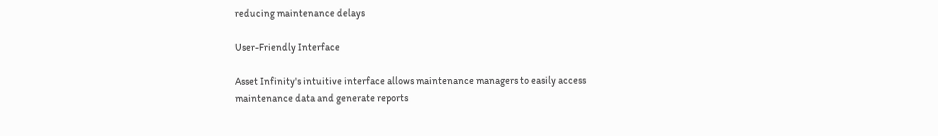reducing maintenance delays

User-Friendly Interface

Asset Infinity's intuitive interface allows maintenance managers to easily access maintenance data and generate reports